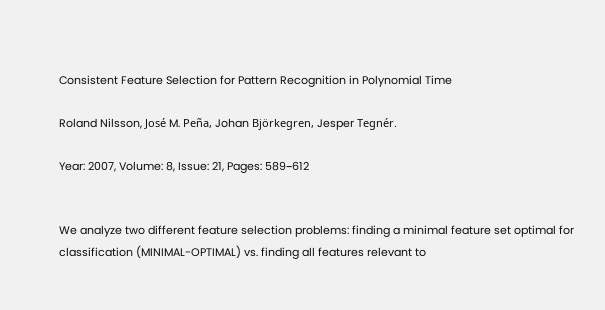Consistent Feature Selection for Pattern Recognition in Polynomial Time

Roland Nilsson, José M. Peña, Johan Björkegren, Jesper Tegnér.

Year: 2007, Volume: 8, Issue: 21, Pages: 589−612


We analyze two different feature selection problems: finding a minimal feature set optimal for classification (MINIMAL-OPTIMAL) vs. finding all features relevant to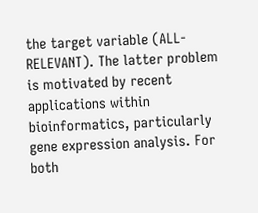the target variable (ALL-RELEVANT). The latter problem is motivated by recent applications within bioinformatics, particularly gene expression analysis. For both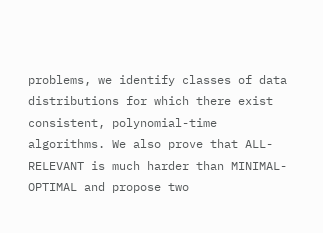problems, we identify classes of data distributions for which there exist consistent, polynomial-time algorithms. We also prove that ALL-RELEVANT is much harder than MINIMAL-OPTIMAL and propose two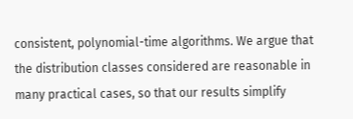consistent, polynomial-time algorithms. We argue that the distribution classes considered are reasonable in many practical cases, so that our results simplify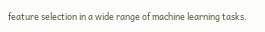feature selection in a wide range of machine learning tasks.